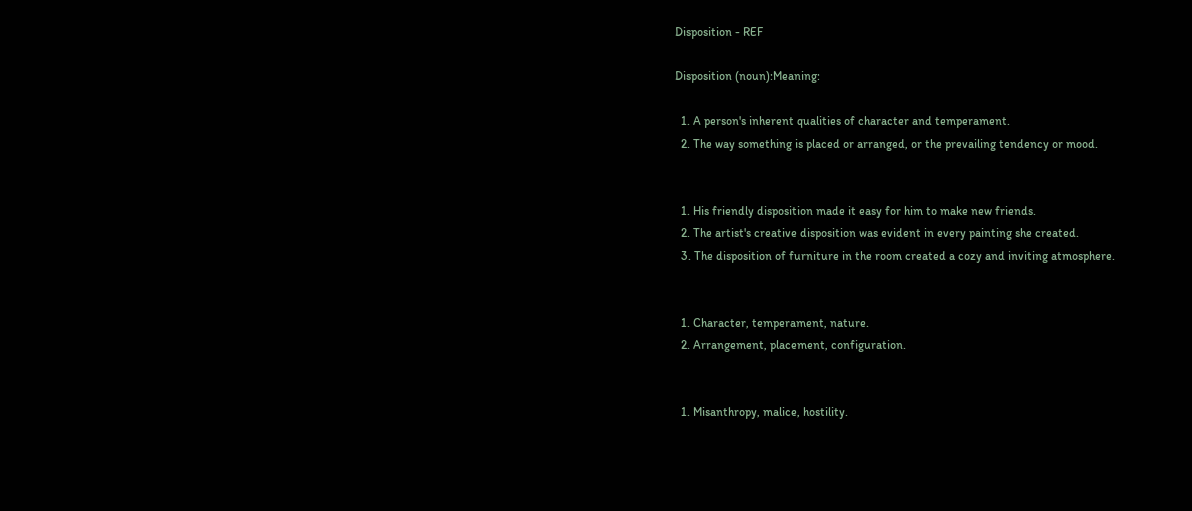Disposition - REF

Disposition (noun):Meaning:

  1. A person's inherent qualities of character and temperament.
  2. The way something is placed or arranged, or the prevailing tendency or mood.


  1. His friendly disposition made it easy for him to make new friends.
  2. The artist's creative disposition was evident in every painting she created.
  3. The disposition of furniture in the room created a cozy and inviting atmosphere.


  1. Character, temperament, nature.
  2. Arrangement, placement, configuration.


  1. Misanthropy, malice, hostility.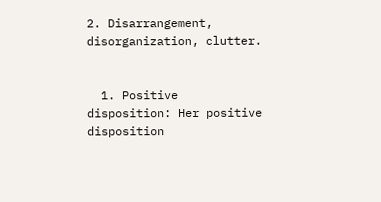2. Disarrangement, disorganization, clutter.


  1. Positive disposition: Her positive disposition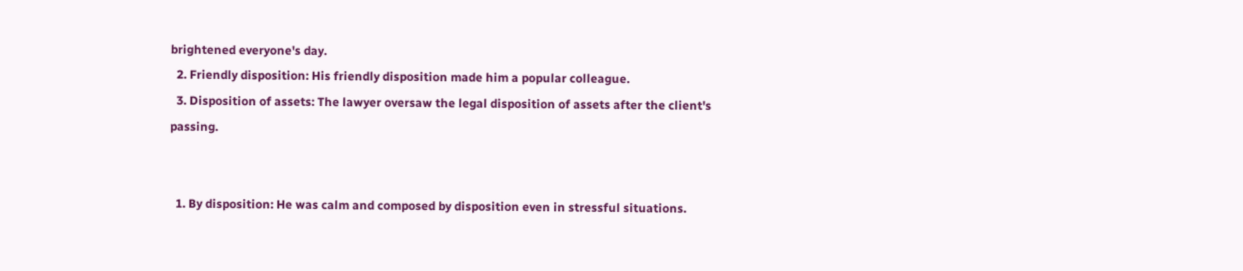brightened everyone's day.
  2. Friendly disposition: His friendly disposition made him a popular colleague.
  3. Disposition of assets: The lawyer oversaw the legal disposition of assets after the client's passing.


  1. By disposition: He was calm and composed by disposition even in stressful situations.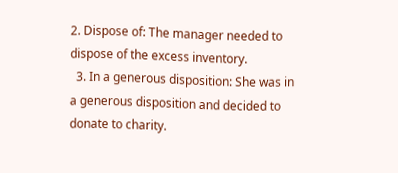2. Dispose of: The manager needed to dispose of the excess inventory.
  3. In a generous disposition: She was in a generous disposition and decided to donate to charity.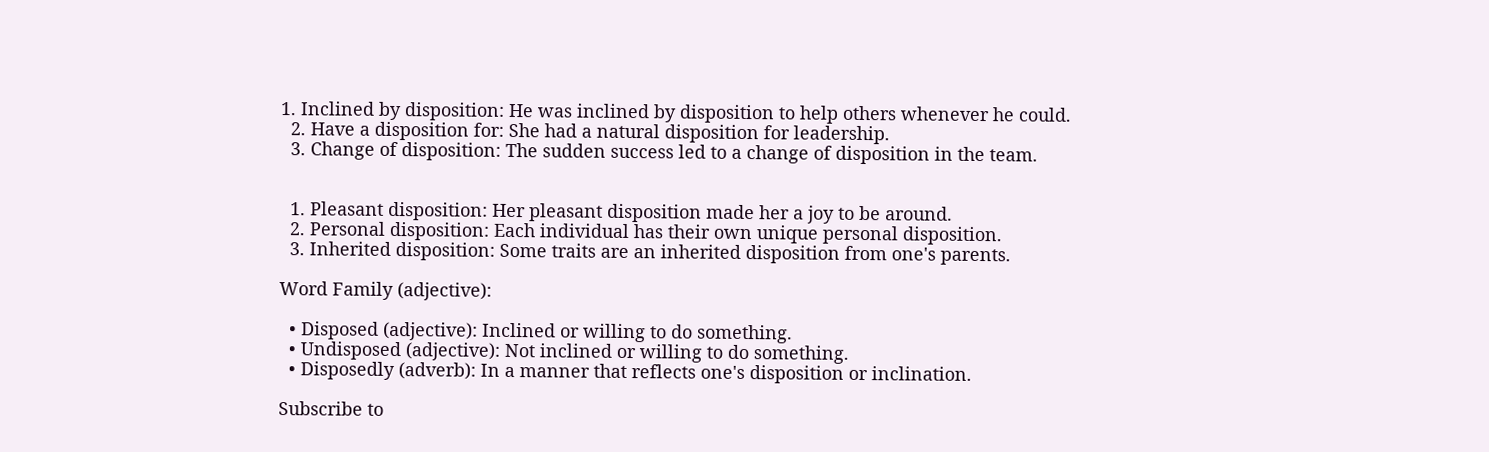1. Inclined by disposition: He was inclined by disposition to help others whenever he could.
  2. Have a disposition for: She had a natural disposition for leadership.
  3. Change of disposition: The sudden success led to a change of disposition in the team.


  1. Pleasant disposition: Her pleasant disposition made her a joy to be around.
  2. Personal disposition: Each individual has their own unique personal disposition.
  3. Inherited disposition: Some traits are an inherited disposition from one's parents.

Word Family (adjective):

  • Disposed (adjective): Inclined or willing to do something.
  • Undisposed (adjective): Not inclined or willing to do something.
  • Disposedly (adverb): In a manner that reflects one's disposition or inclination.

Subscribe to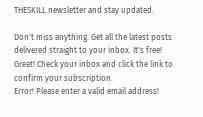THESKILL newsletter and stay updated.

Don't miss anything. Get all the latest posts delivered straight to your inbox. It's free!
Great! Check your inbox and click the link to confirm your subscription.
Error! Please enter a valid email address!